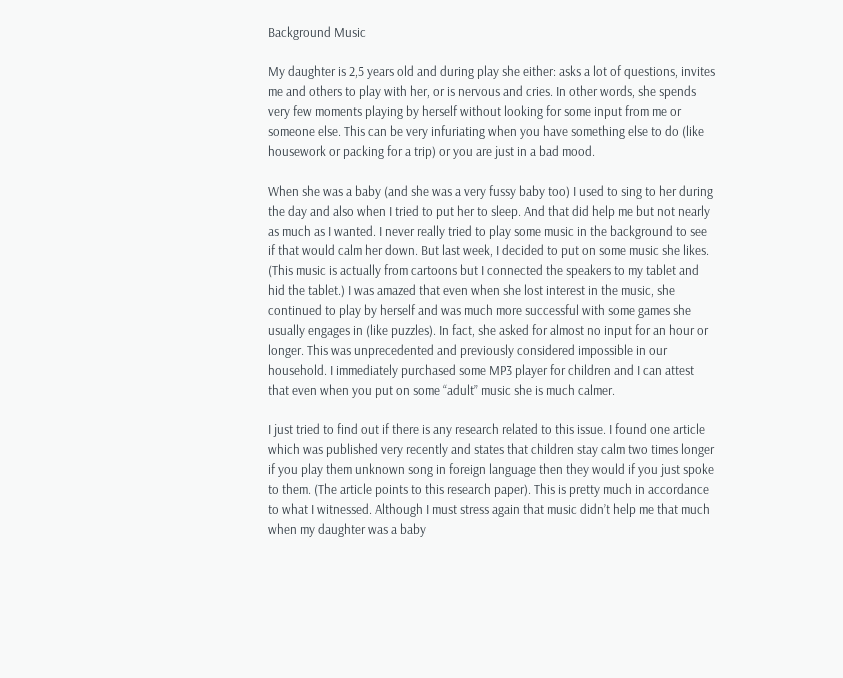Background Music

My daughter is 2,5 years old and during play she either: asks a lot of questions, invites me and others to play with her, or is nervous and cries. In other words, she spends very few moments playing by herself without looking for some input from me or someone else. This can be very infuriating when you have something else to do (like housework or packing for a trip) or you are just in a bad mood.

When she was a baby (and she was a very fussy baby too) I used to sing to her during the day and also when I tried to put her to sleep. And that did help me but not nearly as much as I wanted. I never really tried to play some music in the background to see if that would calm her down. But last week, I decided to put on some music she likes. (This music is actually from cartoons but I connected the speakers to my tablet and hid the tablet.) I was amazed that even when she lost interest in the music, she continued to play by herself and was much more successful with some games she usually engages in (like puzzles). In fact, she asked for almost no input for an hour or longer. This was unprecedented and previously considered impossible in our household. I immediately purchased some MP3 player for children and I can attest that even when you put on some “adult” music she is much calmer.

I just tried to find out if there is any research related to this issue. I found one article which was published very recently and states that children stay calm two times longer if you play them unknown song in foreign language then they would if you just spoke to them. (The article points to this research paper). This is pretty much in accordance to what I witnessed. Although I must stress again that music didn’t help me that much when my daughter was a baby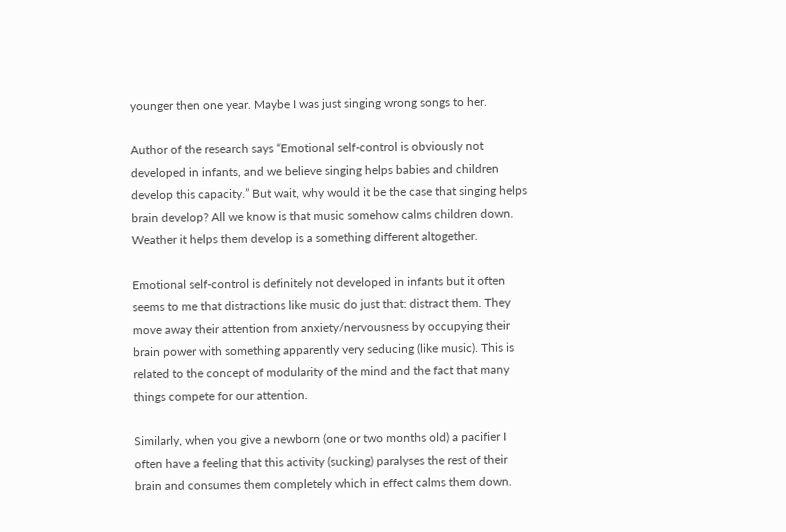younger then one year. Maybe I was just singing wrong songs to her.

Author of the research says “Emotional self-control is obviously not developed in infants, and we believe singing helps babies and children develop this capacity.” But wait, why would it be the case that singing helps brain develop? All we know is that music somehow calms children down. Weather it helps them develop is a something different altogether.

Emotional self-control is definitely not developed in infants but it often seems to me that distractions like music do just that: distract them. They move away their attention from anxiety/nervousness by occupying their brain power with something apparently very seducing (like music). This is related to the concept of modularity of the mind and the fact that many things compete for our attention.

Similarly, when you give a newborn (one or two months old) a pacifier I often have a feeling that this activity (sucking) paralyses the rest of their brain and consumes them completely which in effect calms them down.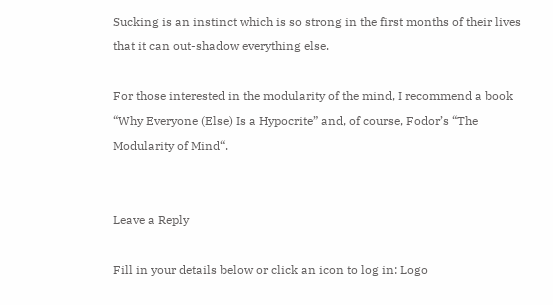Sucking is an instinct which is so strong in the first months of their lives that it can out-shadow everything else.

For those interested in the modularity of the mind, I recommend a book “Why Everyone (Else) Is a Hypocrite” and, of course, Fodor’s “The Modularity of Mind“.


Leave a Reply

Fill in your details below or click an icon to log in: Logo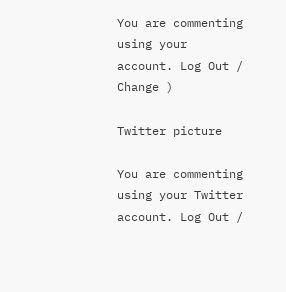You are commenting using your account. Log Out / Change )

Twitter picture

You are commenting using your Twitter account. Log Out /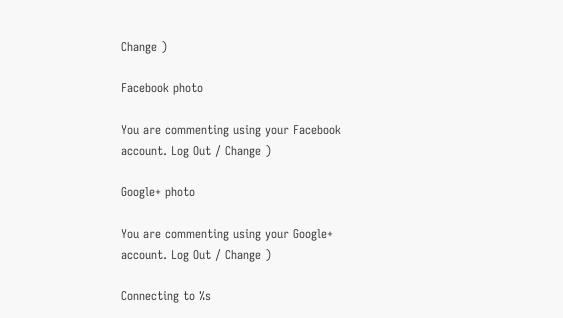Change )

Facebook photo

You are commenting using your Facebook account. Log Out / Change )

Google+ photo

You are commenting using your Google+ account. Log Out / Change )

Connecting to %s